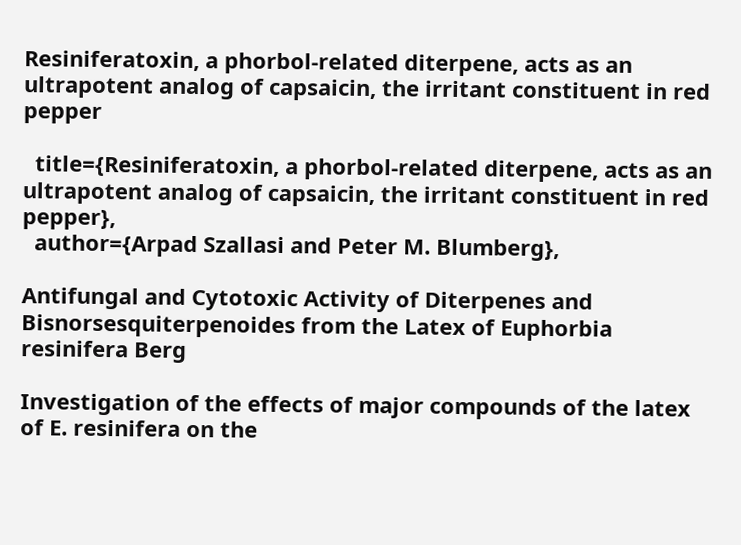Resiniferatoxin, a phorbol-related diterpene, acts as an ultrapotent analog of capsaicin, the irritant constituent in red pepper

  title={Resiniferatoxin, a phorbol-related diterpene, acts as an ultrapotent analog of capsaicin, the irritant constituent in red pepper},
  author={Arpad Szallasi and Peter M. Blumberg},

Antifungal and Cytotoxic Activity of Diterpenes and Bisnorsesquiterpenoides from the Latex of Euphorbia resinifera Berg

Investigation of the effects of major compounds of the latex of E. resinifera on the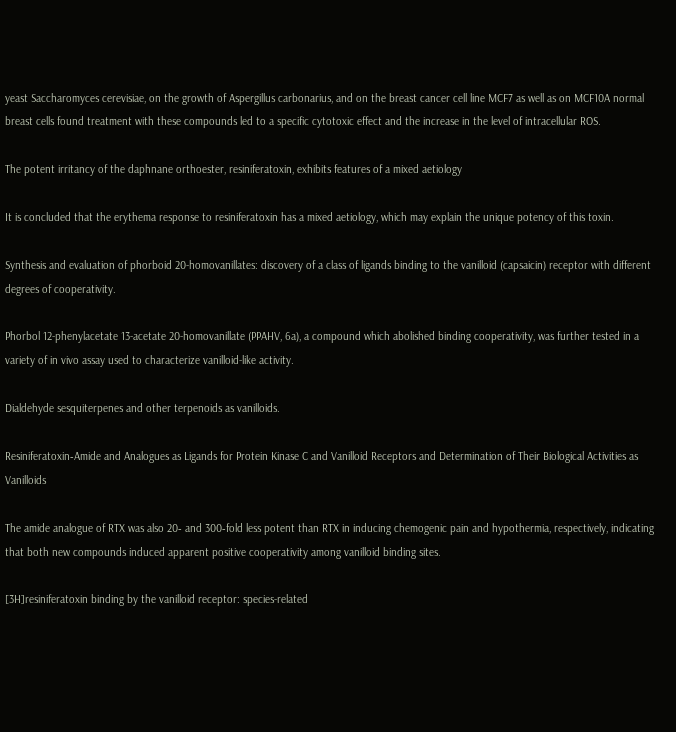yeast Saccharomyces cerevisiae, on the growth of Aspergillus carbonarius, and on the breast cancer cell line MCF7 as well as on MCF10A normal breast cells found treatment with these compounds led to a specific cytotoxic effect and the increase in the level of intracellular ROS.

The potent irritancy of the daphnane orthoester, resiniferatoxin, exhibits features of a mixed aetiology

It is concluded that the erythema response to resiniferatoxin has a mixed aetiology, which may explain the unique potency of this toxin.

Synthesis and evaluation of phorboid 20-homovanillates: discovery of a class of ligands binding to the vanilloid (capsaicin) receptor with different degrees of cooperativity.

Phorbol 12-phenylacetate 13-acetate 20-homovanillate (PPAHV, 6a), a compound which abolished binding cooperativity, was further tested in a variety of in vivo assay used to characterize vanilloid-like activity.

Dialdehyde sesquiterpenes and other terpenoids as vanilloids.

Resiniferatoxin‐Amide and Analogues as Ligands for Protein Kinase C and Vanilloid Receptors and Determination of Their Biological Activities as Vanilloids

The amide analogue of RTX was also 20‐ and 300‐fold less potent than RTX in inducing chemogenic pain and hypothermia, respectively, indicating that both new compounds induced apparent positive cooperativity among vanilloid binding sites.

[3H]resiniferatoxin binding by the vanilloid receptor: species-related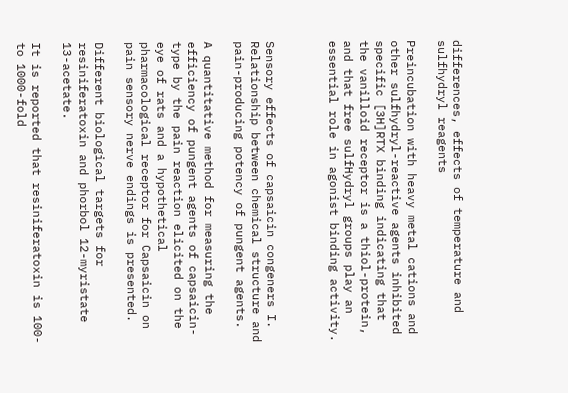differences, effects of temperature and sulfhydryl reagents

Preincubation with heavy metal cations and other sulfhydryl-reactive agents inhibited specific [3H]RTX binding indicating that the vanilloid receptor is a thiol-protein, and that free sulfHydryl groups play an essential role in agonist binding activity.



Sensory effects of capsaicin congeners I. Relationship between chemical structure and pain-producing potency of pungent agents.

A quantitative method for measuring the efficiency of pungent agents of capsaicin-type by the pain reaction elicited on the eye of rats and a hypothetical pharmacological receptor for Capsaicin on pain sensory nerve endings is presented.

Different biological targets for resiniferatoxin and phorbol 12-myristate 13-acetate.

It is reported that resiniferatoxin is 100- to 1000-fold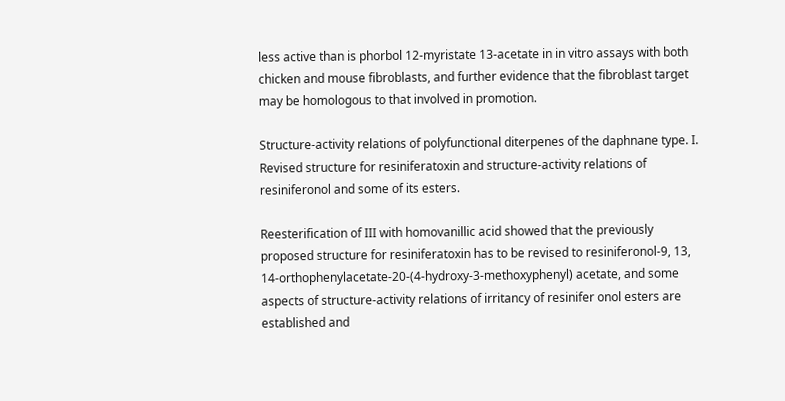less active than is phorbol 12-myristate 13-acetate in in vitro assays with both chicken and mouse fibroblasts, and further evidence that the fibroblast target may be homologous to that involved in promotion.

Structure-activity relations of polyfunctional diterpenes of the daphnane type. I. Revised structure for resiniferatoxin and structure-activity relations of resiniferonol and some of its esters.

Reesterification of III with homovanillic acid showed that the previously proposed structure for resiniferatoxin has to be revised to resiniferonol-9, 13, 14-orthophenylacetate-20-(4-hydroxy-3-methoxyphenyl) acetate, and some aspects of structure-activity relations of irritancy of resinifer onol esters are established and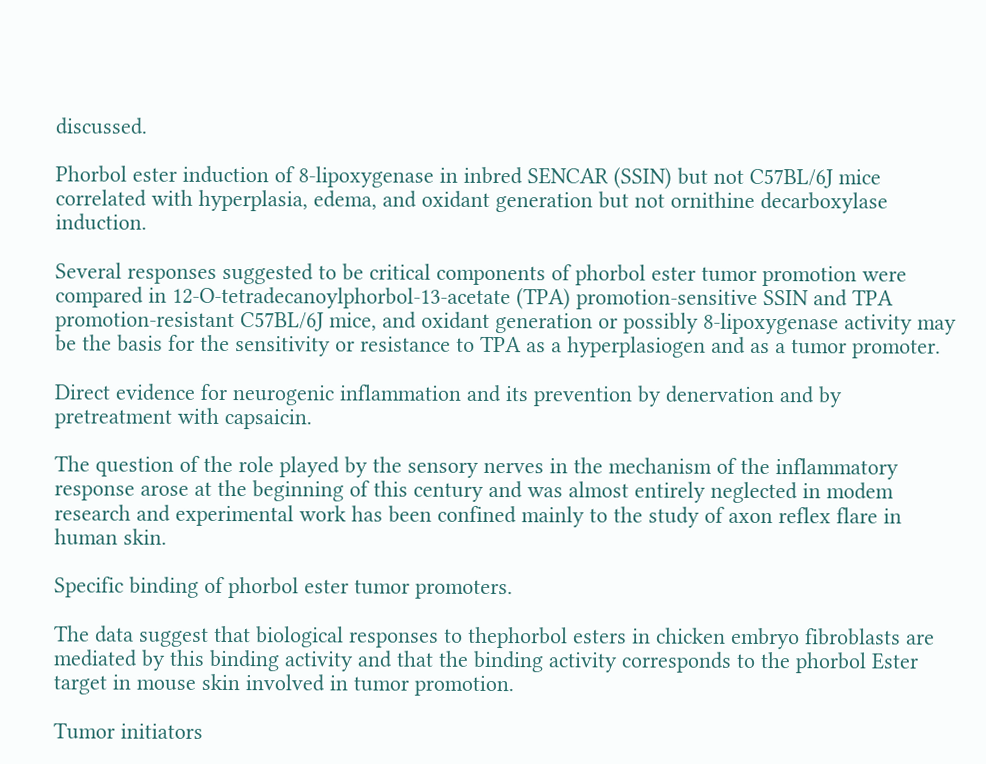discussed.

Phorbol ester induction of 8-lipoxygenase in inbred SENCAR (SSIN) but not C57BL/6J mice correlated with hyperplasia, edema, and oxidant generation but not ornithine decarboxylase induction.

Several responses suggested to be critical components of phorbol ester tumor promotion were compared in 12-O-tetradecanoylphorbol-13-acetate (TPA) promotion-sensitive SSIN and TPA promotion-resistant C57BL/6J mice, and oxidant generation or possibly 8-lipoxygenase activity may be the basis for the sensitivity or resistance to TPA as a hyperplasiogen and as a tumor promoter.

Direct evidence for neurogenic inflammation and its prevention by denervation and by pretreatment with capsaicin.

The question of the role played by the sensory nerves in the mechanism of the inflammatory response arose at the beginning of this century and was almost entirely neglected in modem research and experimental work has been confined mainly to the study of axon reflex flare in human skin.

Specific binding of phorbol ester tumor promoters.

The data suggest that biological responses to thephorbol esters in chicken embryo fibroblasts are mediated by this binding activity and that the binding activity corresponds to the phorbol Ester target in mouse skin involved in tumor promotion.

Tumor initiators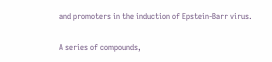and promoters in the induction of Epstein-Barr virus.

A series of compounds,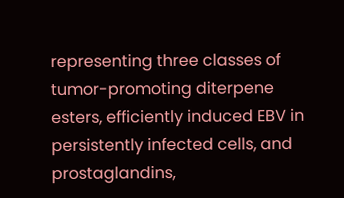representing three classes of tumor-promoting diterpene esters, efficiently induced EBV in persistently infected cells, and prostaglandins,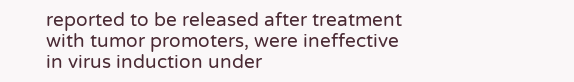reported to be released after treatment with tumor promoters, were ineffective in virus induction under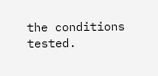the conditions tested.